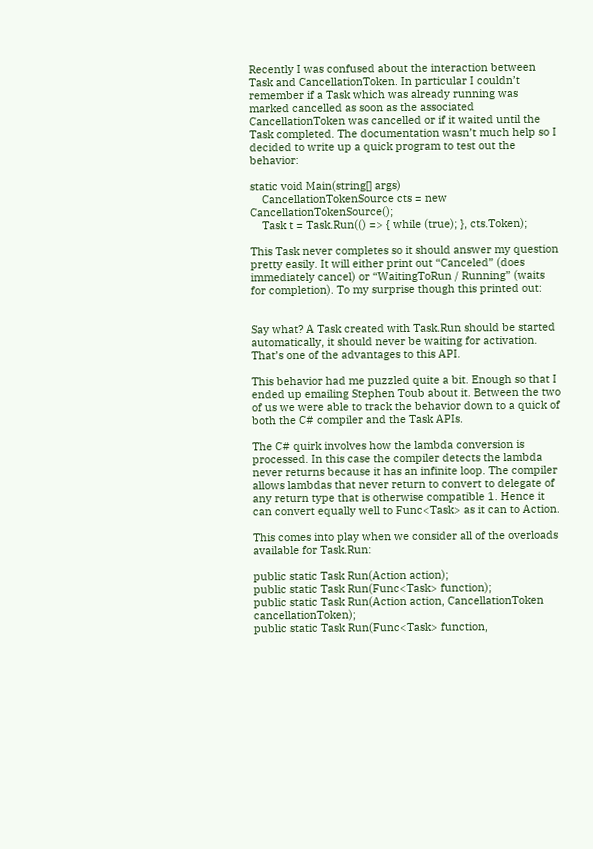Recently I was confused about the interaction between Task and CancellationToken. In particular I couldn’t remember if a Task which was already running was marked cancelled as soon as the associated CancellationToken was cancelled or if it waited until the Task completed. The documentation wasn’t much help so I decided to write up a quick program to test out the behavior:

static void Main(string[] args)
    CancellationTokenSource cts = new CancellationTokenSource();
    Task t = Task.Run(() => { while (true); }, cts.Token);

This Task never completes so it should answer my question pretty easily. It will either print out “Canceled” (does immediately cancel) or “WaitingToRun / Running” (waits for completion). To my surprise though this printed out:


Say what? A Task created with Task.Run should be started automatically, it should never be waiting for activation. That’s one of the advantages to this API.

This behavior had me puzzled quite a bit. Enough so that I ended up emailing Stephen Toub about it. Between the two of us we were able to track the behavior down to a quick of both the C# compiler and the Task APIs.

The C# quirk involves how the lambda conversion is processed. In this case the compiler detects the lambda never returns because it has an infinite loop. The compiler allows lambdas that never return to convert to delegate of any return type that is otherwise compatible 1. Hence it can convert equally well to Func<Task> as it can to Action.

This comes into play when we consider all of the overloads available for Task.Run:

public static Task Run(Action action);
public static Task Run(Func<Task> function);
public static Task Run(Action action, CancellationToken cancellationToken);
public static Task Run(Func<Task> function,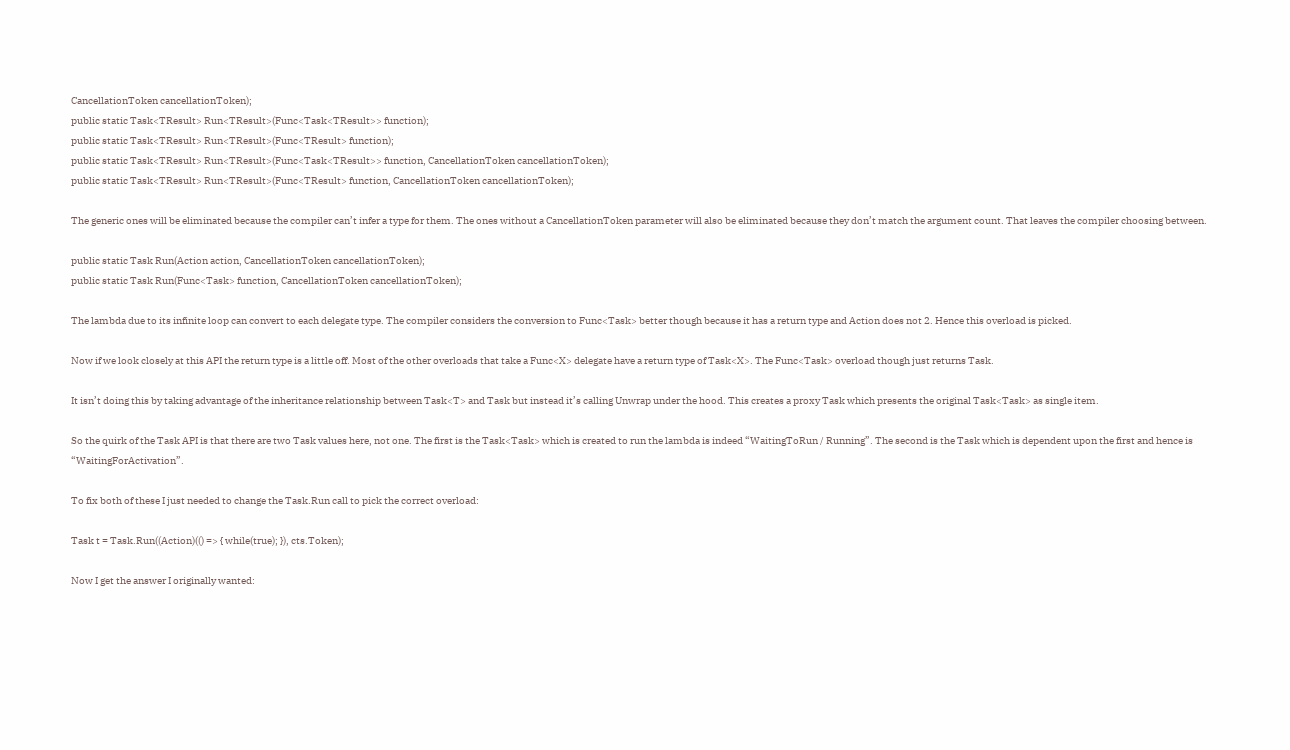CancellationToken cancellationToken);
public static Task<TResult> Run<TResult>(Func<Task<TResult>> function);
public static Task<TResult> Run<TResult>(Func<TResult> function);
public static Task<TResult> Run<TResult>(Func<Task<TResult>> function, CancellationToken cancellationToken);
public static Task<TResult> Run<TResult>(Func<TResult> function, CancellationToken cancellationToken);

The generic ones will be eliminated because the compiler can’t infer a type for them. The ones without a CancellationToken parameter will also be eliminated because they don’t match the argument count. That leaves the compiler choosing between.

public static Task Run(Action action, CancellationToken cancellationToken);
public static Task Run(Func<Task> function, CancellationToken cancellationToken);

The lambda due to its infinite loop can convert to each delegate type. The compiler considers the conversion to Func<Task> better though because it has a return type and Action does not 2. Hence this overload is picked.

Now if we look closely at this API the return type is a little off. Most of the other overloads that take a Func<X> delegate have a return type of Task<X>. The Func<Task> overload though just returns Task.

It isn’t doing this by taking advantage of the inheritance relationship between Task<T> and Task but instead it’s calling Unwrap under the hood. This creates a proxy Task which presents the original Task<Task> as single item.

So the quirk of the Task API is that there are two Task values here, not one. The first is the Task<Task> which is created to run the lambda is indeed “WaitingToRun / Running”. The second is the Task which is dependent upon the first and hence is “WaitingForActivation”.

To fix both of these I just needed to change the Task.Run call to pick the correct overload:

Task t = Task.Run((Action)(() => { while(true); }), cts.Token);

Now I get the answer I originally wanted: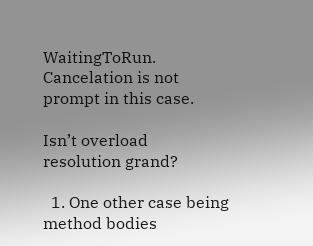WaitingToRun. Cancelation is not prompt in this case.

Isn’t overload resolution grand?

  1. One other case being method bodies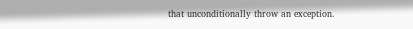that unconditionally throw an exception.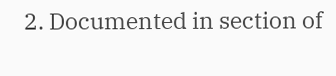2. Documented in section of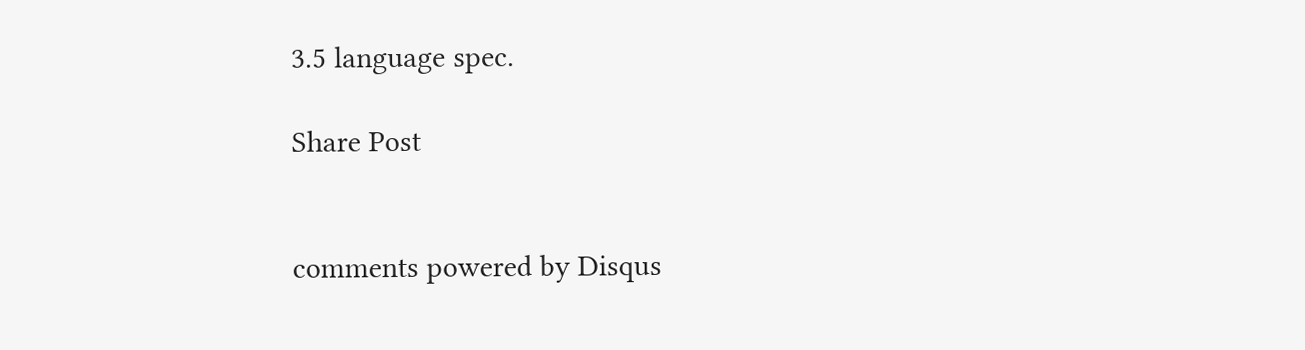3.5 language spec.

Share Post


comments powered by Disqus